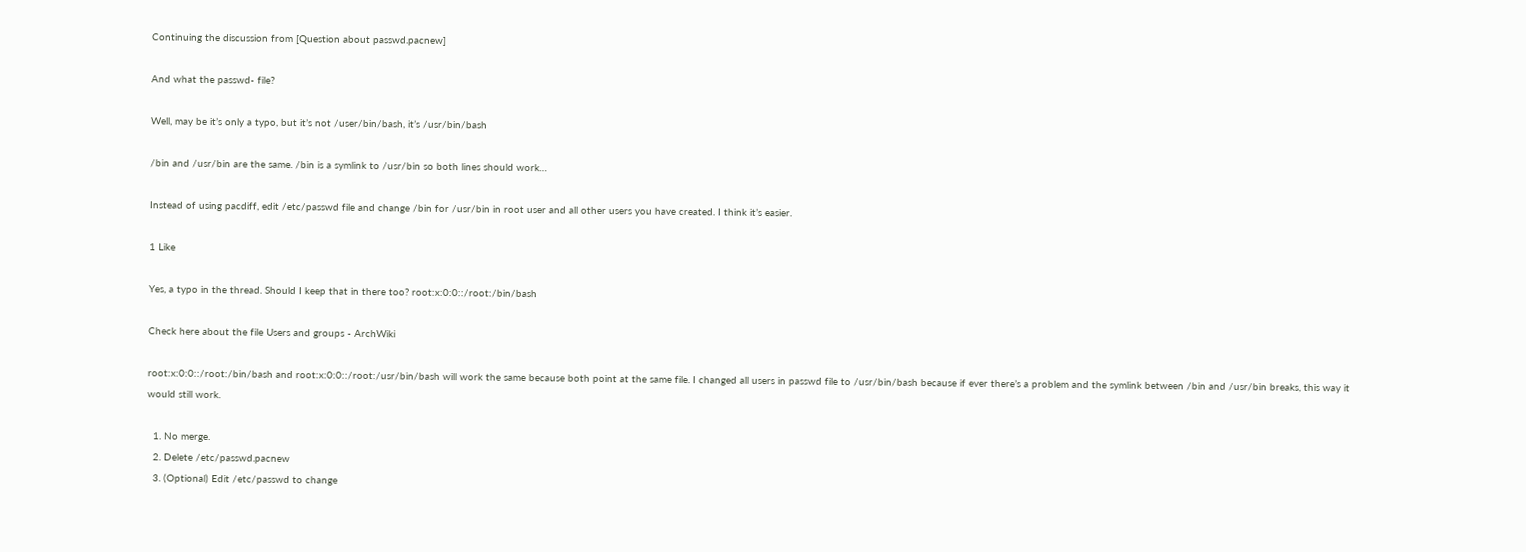Continuing the discussion from [Question about passwd.pacnew]

And what the passwd- file?

Well, may be it’s only a typo, but it’s not /user/bin/bash, it’s /usr/bin/bash

/bin and /usr/bin are the same. /bin is a symlink to /usr/bin so both lines should work…

Instead of using pacdiff, edit /etc/passwd file and change /bin for /usr/bin in root user and all other users you have created. I think it’s easier.

1 Like

Yes, a typo in the thread. Should I keep that in there too? root:x:0:0::/root:/bin/bash

Check here about the file Users and groups - ArchWiki

root:x:0:0::/root:/bin/bash and root:x:0:0::/root:/usr/bin/bash will work the same because both point at the same file. I changed all users in passwd file to /usr/bin/bash because if ever there’s a problem and the symlink between /bin and /usr/bin breaks, this way it would still work.

  1. No merge.
  2. Delete /etc/passwd.pacnew
  3. (Optional) Edit /etc/passwd to change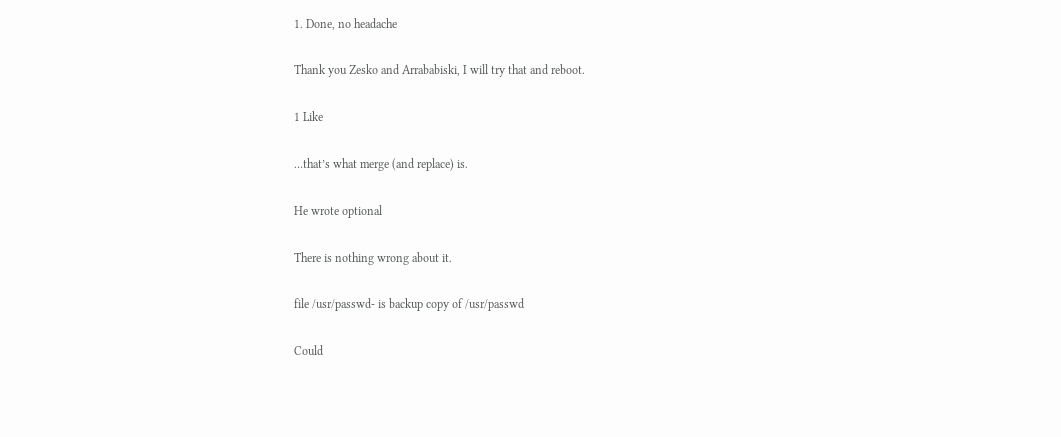1. Done, no headache

Thank you Zesko and Arrababiski, I will try that and reboot.

1 Like

…that’s what merge (and replace) is.

He wrote optional

There is nothing wrong about it.

file /usr/passwd- is backup copy of /usr/passwd

Could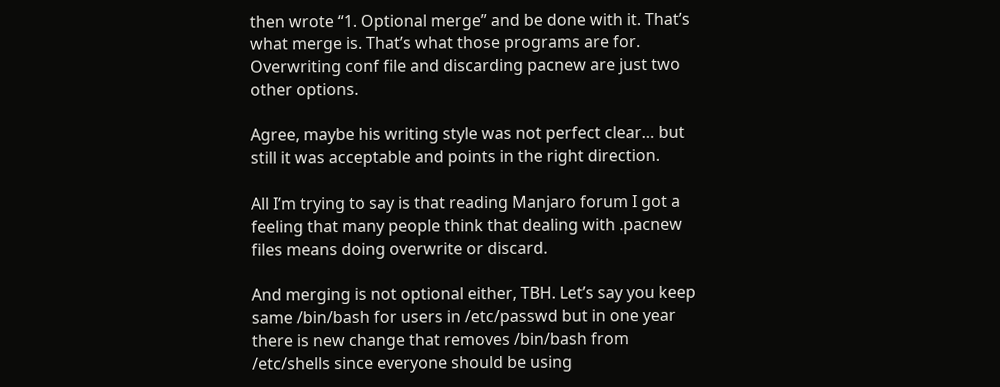then wrote “1. Optional merge” and be done with it. That’s what merge is. That’s what those programs are for. Overwriting conf file and discarding pacnew are just two other options.

Agree, maybe his writing style was not perfect clear… but still it was acceptable and points in the right direction.

All I’m trying to say is that reading Manjaro forum I got a feeling that many people think that dealing with .pacnew files means doing overwrite or discard.

And merging is not optional either, TBH. Let’s say you keep same /bin/bash for users in /etc/passwd but in one year there is new change that removes /bin/bash from /etc/shells since everyone should be using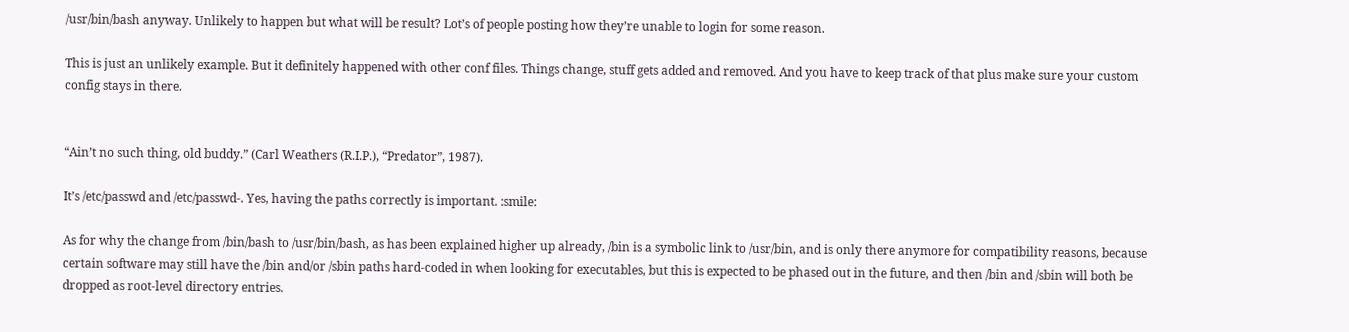/usr/bin/bash anyway. Unlikely to happen but what will be result? Lot’s of people posting how they’re unable to login for some reason.

This is just an unlikely example. But it definitely happened with other conf files. Things change, stuff gets added and removed. And you have to keep track of that plus make sure your custom config stays in there.


“Ain’t no such thing, old buddy.” (Carl Weathers (R.I.P.), “Predator”, 1987).

It’s /etc/passwd and /etc/passwd-. Yes, having the paths correctly is important. :smile:

As for why the change from /bin/bash to /usr/bin/bash, as has been explained higher up already, /bin is a symbolic link to /usr/bin, and is only there anymore for compatibility reasons, because certain software may still have the /bin and/or /sbin paths hard-coded in when looking for executables, but this is expected to be phased out in the future, and then /bin and /sbin will both be dropped as root-level directory entries.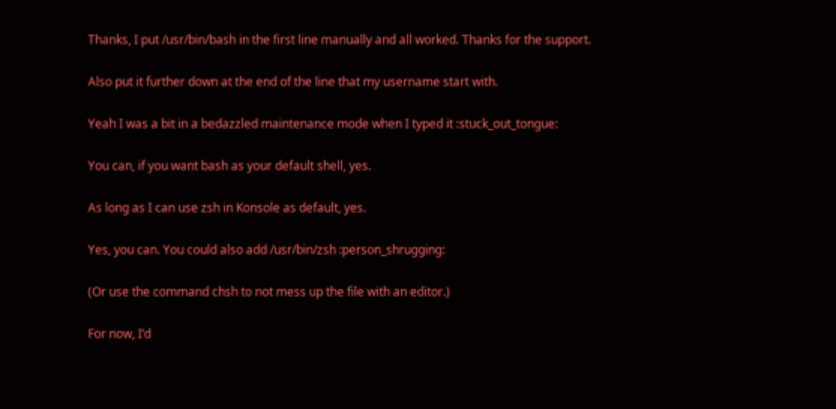Thanks, I put /usr/bin/bash in the first line manually and all worked. Thanks for the support.

Also put it further down at the end of the line that my username start with.

Yeah I was a bit in a bedazzled maintenance mode when I typed it :stuck_out_tongue:

You can, if you want bash as your default shell, yes.

As long as I can use zsh in Konsole as default, yes.

Yes, you can. You could also add /usr/bin/zsh :person_shrugging:

(Or use the command chsh to not mess up the file with an editor.)

For now, I’d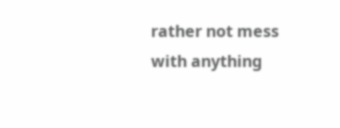rather not mess with anything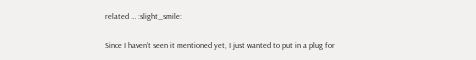related … :slight_smile:

Since I haven’t seen it mentioned yet, I just wanted to put in a plug for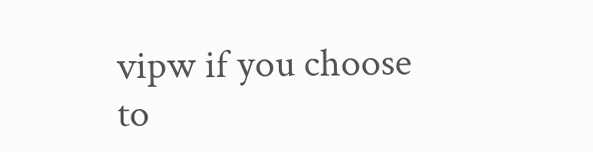vipw if you choose to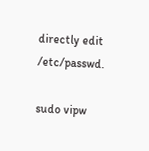directly edit /etc/passwd.

sudo vipw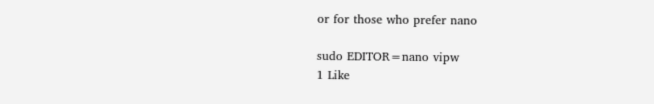or for those who prefer nano

sudo EDITOR=nano vipw
1 Like